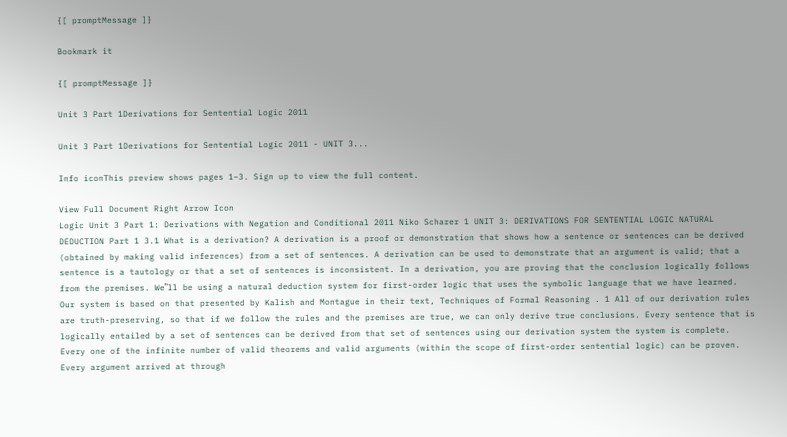{[ promptMessage ]}

Bookmark it

{[ promptMessage ]}

Unit 3 Part 1Derivations for Sentential Logic 2011

Unit 3 Part 1Derivations for Sentential Logic 2011 - UNIT 3...

Info iconThis preview shows pages 1–3. Sign up to view the full content.

View Full Document Right Arrow Icon
Logic Unit 3 Part 1: Derivations with Negation and Conditional 2011 Niko Scharer 1 UNIT 3: DERIVATIONS FOR SENTENTIAL LOGIC NATURAL DEDUCTION Part 1 3.1 What is a derivation? A derivation is a proof or demonstration that shows how a sentence or sentences can be derived (obtained by making valid inferences) from a set of sentences. A derivation can be used to demonstrate that an argument is valid; that a sentence is a tautology or that a set of sentences is inconsistent. In a derivation, you are proving that the conclusion logically follows from the premises. We‟ll be using a natural deduction system for first-order logic that uses the symbolic language that we have learned. Our system is based on that presented by Kalish and Montague in their text, Techniques of Formal Reasoning . 1 All of our derivation rules are truth-preserving, so that if we follow the rules and the premises are true, we can only derive true conclusions. Every sentence that is logically entailed by a set of sentences can be derived from that set of sentences using our derivation system the system is complete. Every one of the infinite number of valid theorems and valid arguments (within the scope of first-order sentential logic) can be proven. Every argument arrived at through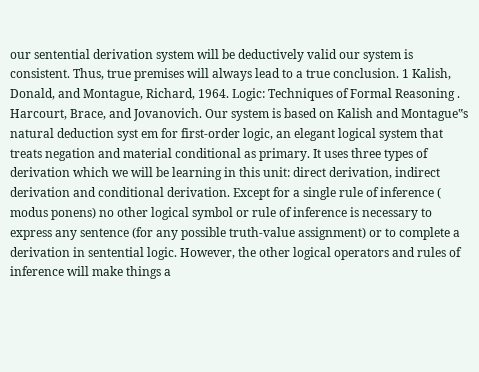our sentential derivation system will be deductively valid our system is consistent. Thus, true premises will always lead to a true conclusion. 1 Kalish, Donald, and Montague, Richard, 1964. Logic: Techniques of Formal Reasoning . Harcourt, Brace, and Jovanovich. Our system is based on Kalish and Montague‟s natural deduction syst em for first-order logic, an elegant logical system that treats negation and material conditional as primary. It uses three types of derivation which we will be learning in this unit: direct derivation, indirect derivation and conditional derivation. Except for a single rule of inference ( modus ponens) no other logical symbol or rule of inference is necessary to express any sentence (for any possible truth-value assignment) or to complete a derivation in sentential logic. However, the other logical operators and rules of inference will make things a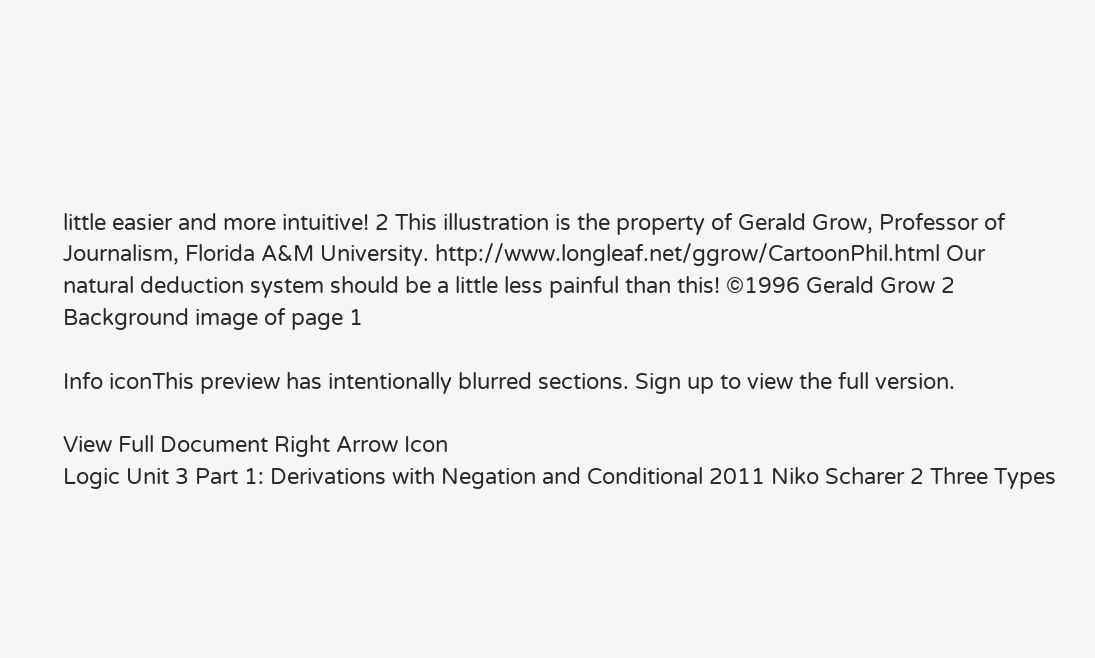little easier and more intuitive! 2 This illustration is the property of Gerald Grow, Professor of Journalism, Florida A&M University. http://www.longleaf.net/ggrow/CartoonPhil.html Our natural deduction system should be a little less painful than this! ©1996 Gerald Grow 2
Background image of page 1

Info iconThis preview has intentionally blurred sections. Sign up to view the full version.

View Full Document Right Arrow Icon
Logic Unit 3 Part 1: Derivations with Negation and Conditional 2011 Niko Scharer 2 Three Types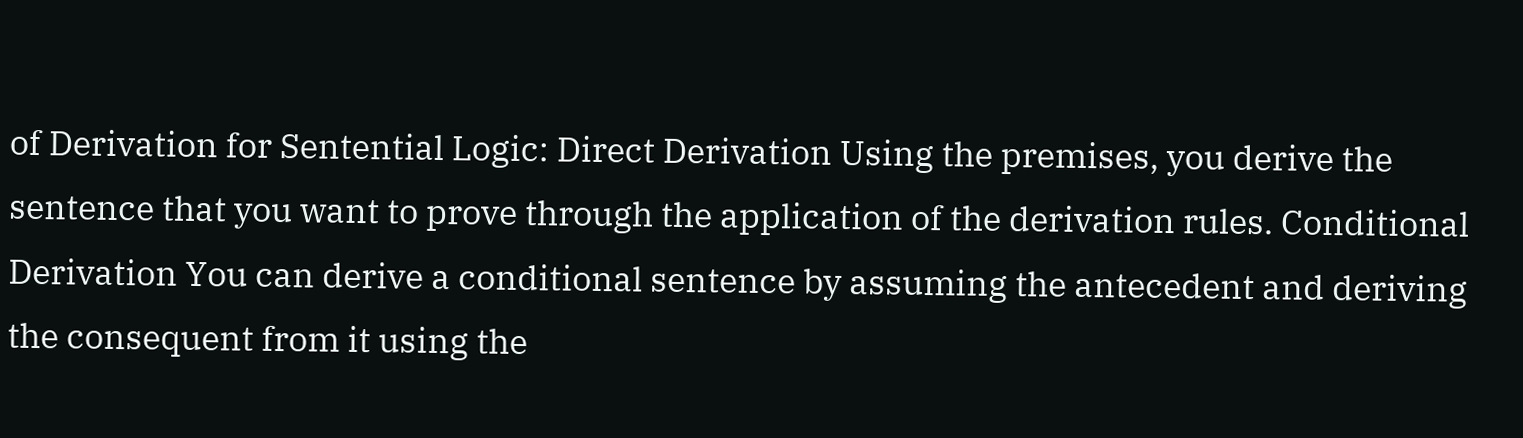of Derivation for Sentential Logic: Direct Derivation Using the premises, you derive the sentence that you want to prove through the application of the derivation rules. Conditional Derivation You can derive a conditional sentence by assuming the antecedent and deriving the consequent from it using the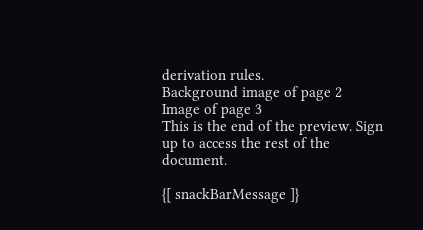derivation rules.
Background image of page 2
Image of page 3
This is the end of the preview. Sign up to access the rest of the document.

{[ snackBarMessage ]}